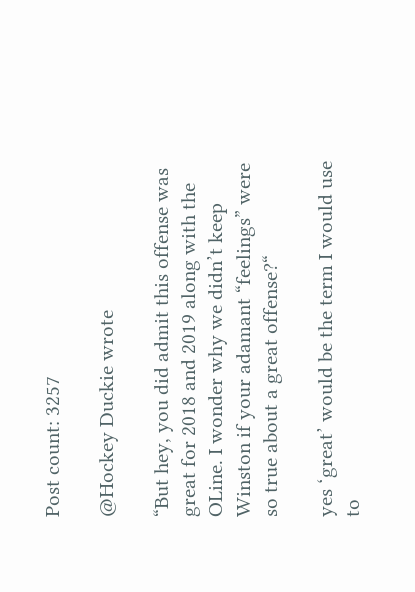Post count: 3257

@Hockey Duckie wrote

“But hey, you did admit this offense was great for 2018 and 2019 along with the OLine. I wonder why we didn’t keep Winston if your adamant “feelings” were so true about a great offense?“

yes ‘great’ would be the term I would use to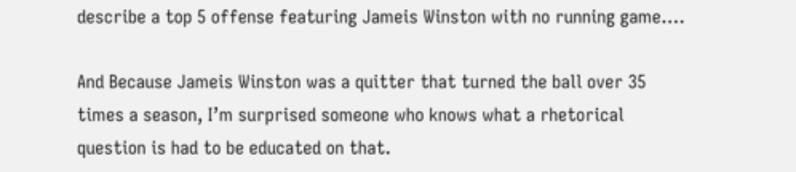describe a top 5 offense featuring Jameis Winston with no running game….

And Because Jameis Winston was a quitter that turned the ball over 35 times a season, I’m surprised someone who knows what a rhetorical question is had to be educated on that.